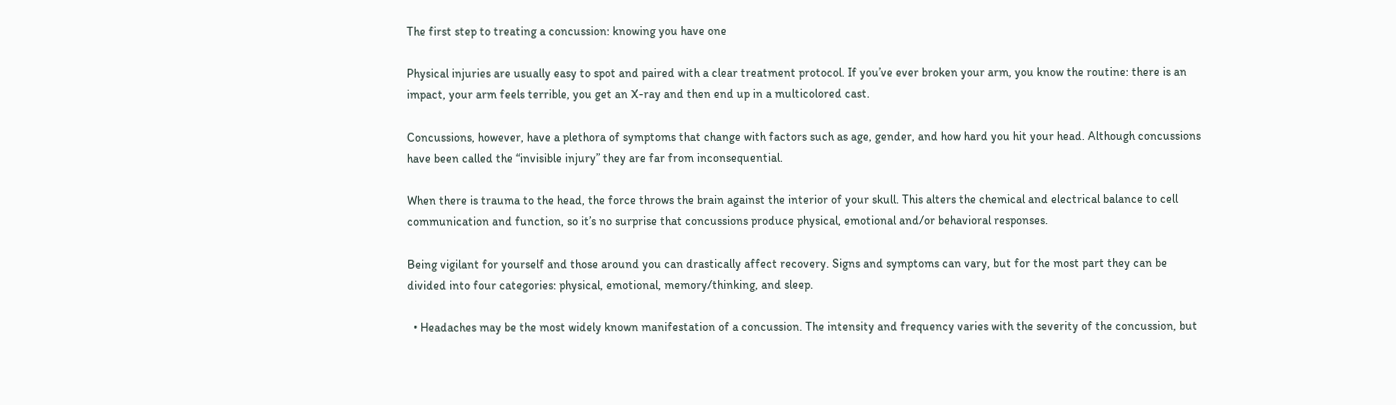The first step to treating a concussion: knowing you have one

Physical injuries are usually easy to spot and paired with a clear treatment protocol. If you’ve ever broken your arm, you know the routine: there is an impact, your arm feels terrible, you get an X-ray and then end up in a multicolored cast.

Concussions, however, have a plethora of symptoms that change with factors such as age, gender, and how hard you hit your head. Although concussions have been called the “invisible injury” they are far from inconsequential.

When there is trauma to the head, the force throws the brain against the interior of your skull. This alters the chemical and electrical balance to cell communication and function, so it’s no surprise that concussions produce physical, emotional and/or behavioral responses.

Being vigilant for yourself and those around you can drastically affect recovery. Signs and symptoms can vary, but for the most part they can be divided into four categories: physical, emotional, memory/thinking, and sleep.

  • Headaches may be the most widely known manifestation of a concussion. The intensity and frequency varies with the severity of the concussion, but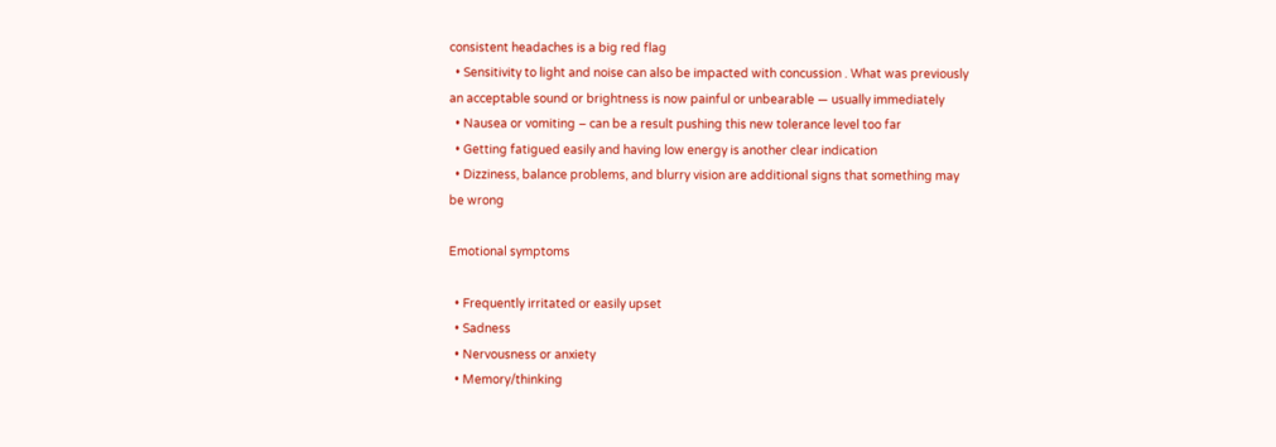consistent headaches is a big red flag
  • Sensitivity to light and noise can also be impacted with concussion . What was previously an acceptable sound or brightness is now painful or unbearable — usually immediately
  • Nausea or vomiting – can be a result pushing this new tolerance level too far
  • Getting fatigued easily and having low energy is another clear indication
  • Dizziness, balance problems, and blurry vision are additional signs that something may be wrong

Emotional symptoms

  • Frequently irritated or easily upset
  • Sadness
  • Nervousness or anxiety
  • Memory/thinking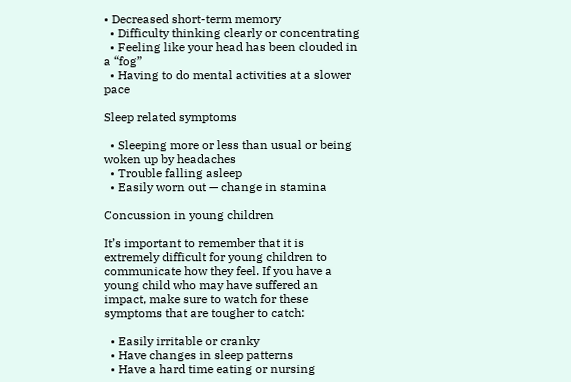• Decreased short-term memory
  • Difficulty thinking clearly or concentrating
  • Feeling like your head has been clouded in a “fog”
  • Having to do mental activities at a slower pace

Sleep related symptoms

  • Sleeping more or less than usual or being woken up by headaches
  • Trouble falling asleep
  • Easily worn out — change in stamina

Concussion in young children

It’s important to remember that it is extremely difficult for young children to communicate how they feel. If you have a young child who may have suffered an impact, make sure to watch for these symptoms that are tougher to catch:

  • Easily irritable or cranky
  • Have changes in sleep patterns
  • Have a hard time eating or nursing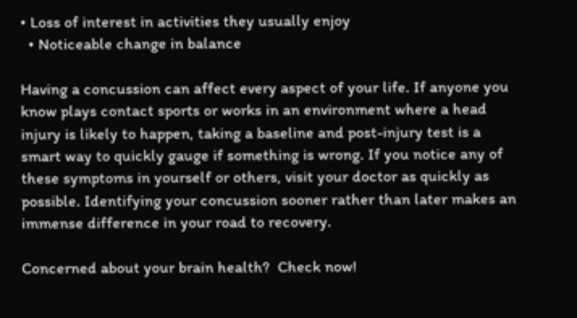• Loss of interest in activities they usually enjoy
  • Noticeable change in balance

Having a concussion can affect every aspect of your life. If anyone you know plays contact sports or works in an environment where a head injury is likely to happen, taking a baseline and post-injury test is a smart way to quickly gauge if something is wrong. If you notice any of these symptoms in yourself or others, visit your doctor as quickly as possible. Identifying your concussion sooner rather than later makes an immense difference in your road to recovery.

Concerned about your brain health?  Check now!